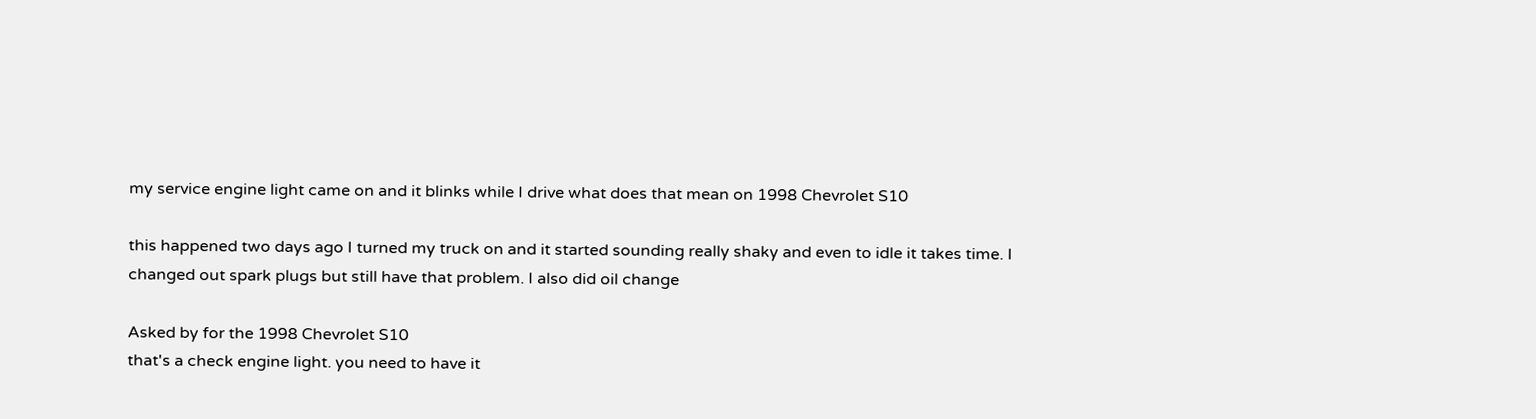my service engine light came on and it blinks while I drive what does that mean on 1998 Chevrolet S10

this happened two days ago I turned my truck on and it started sounding really shaky and even to idle it takes time. I changed out spark plugs but still have that problem. I also did oil change

Asked by for the 1998 Chevrolet S10
that's a check engine light. you need to have it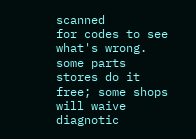scanned
for codes to see what's wrong. some parts stores do it free; some shops will waive diagnotic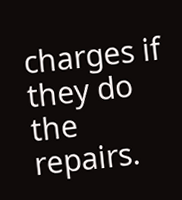charges if they do the repairs.